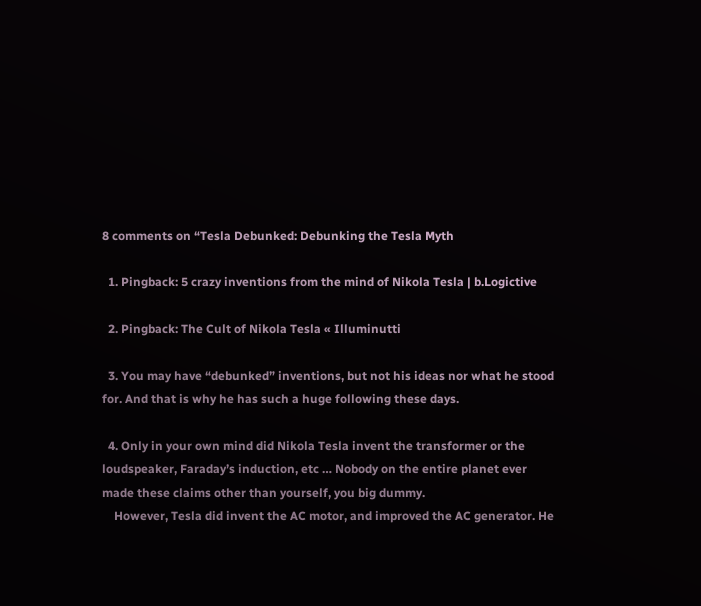8 comments on “Tesla Debunked: Debunking the Tesla Myth

  1. Pingback: 5 crazy inventions from the mind of Nikola Tesla | b.Logictive

  2. Pingback: The Cult of Nikola Tesla « Illuminutti

  3. You may have “debunked” inventions, but not his ideas nor what he stood for. And that is why he has such a huge following these days.

  4. Only in your own mind did Nikola Tesla invent the transformer or the loudspeaker, Faraday’s induction, etc … Nobody on the entire planet ever made these claims other than yourself, you big dummy.
    However, Tesla did invent the AC motor, and improved the AC generator. He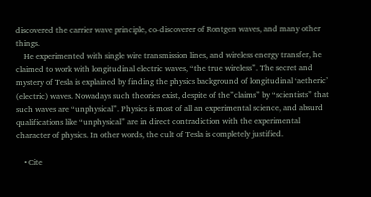discovered the carrier wave principle, co-discoverer of Rontgen waves, and many other things.
    He experimented with single wire transmission lines, and wireless energy transfer, he claimed to work with longitudinal electric waves, “the true wireless”. The secret and mystery of Tesla is explained by finding the physics background of longitudinal ‘aetheric’ (electric) waves. Nowadays such theories exist, despite of the”claims” by “scientists” that such waves are “unphysical”. Physics is most of all an experimental science, and absurd qualifications like “unphysical” are in direct contradiction with the experimental character of physics. In other words, the cult of Tesla is completely justified.

    • Cite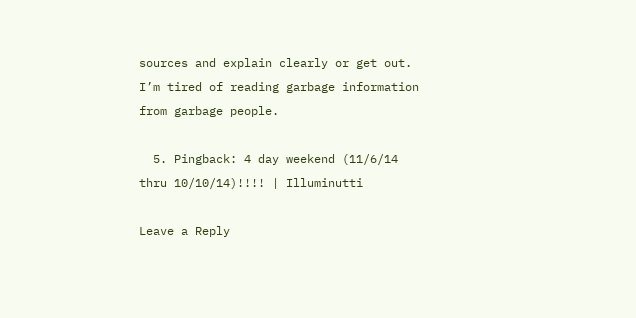sources and explain clearly or get out. I’m tired of reading garbage information from garbage people.

  5. Pingback: 4 day weekend (11/6/14 thru 10/10/14)!!!! | Illuminutti

Leave a Reply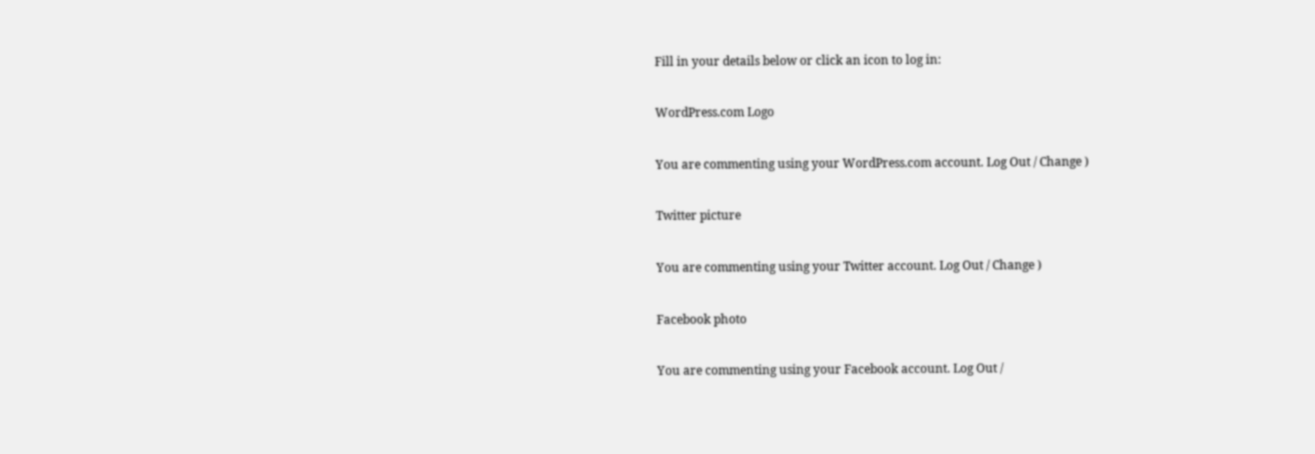Fill in your details below or click an icon to log in:

WordPress.com Logo

You are commenting using your WordPress.com account. Log Out / Change )

Twitter picture

You are commenting using your Twitter account. Log Out / Change )

Facebook photo

You are commenting using your Facebook account. Log Out /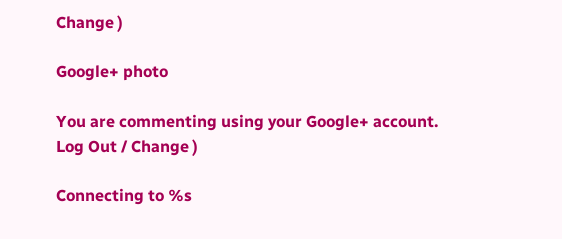Change )

Google+ photo

You are commenting using your Google+ account. Log Out / Change )

Connecting to %s